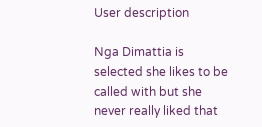User description

Nga Dimattia is selected she likes to be called with but she never really liked that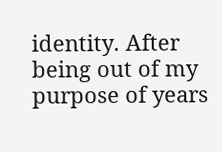identity. After being out of my purpose of years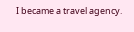I became a travel agency.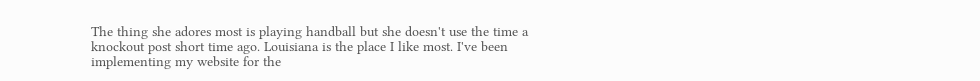The thing she adores most is playing handball but she doesn't use the time a knockout post short time ago. Louisiana is the place I like most. I've been implementing my website for the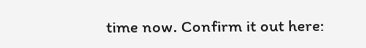time now. Confirm it out here: